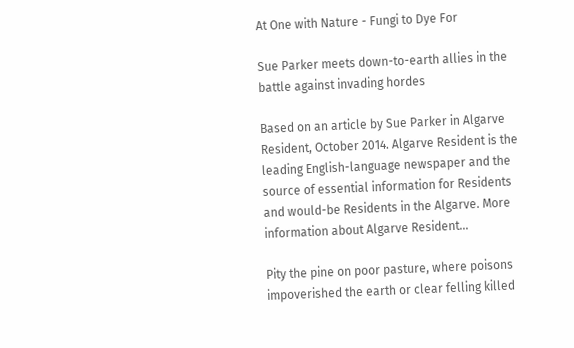At One with Nature - Fungi to Dye For

Sue Parker meets down-to-earth allies in the battle against invading hordes

Based on an article by Sue Parker in Algarve Resident, October 2014. Algarve Resident is the leading English-language newspaper and the source of essential information for Residents and would-be Residents in the Algarve. More information about Algarve Resident...

Pity the pine on poor pasture, where poisons impoverished the earth or clear felling killed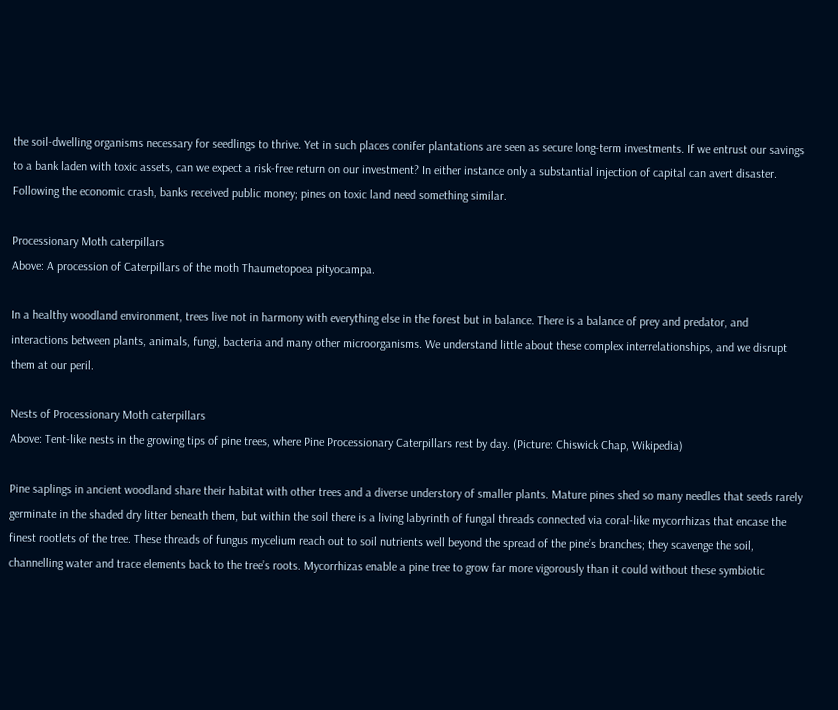the soil-dwelling organisms necessary for seedlings to thrive. Yet in such places conifer plantations are seen as secure long-term investments. If we entrust our savings to a bank laden with toxic assets, can we expect a risk-free return on our investment? In either instance only a substantial injection of capital can avert disaster. Following the economic crash, banks received public money; pines on toxic land need something similar.

Processionary Moth caterpillars
Above: A procession of Caterpillars of the moth Thaumetopoea pityocampa.

In a healthy woodland environment, trees live not in harmony with everything else in the forest but in balance. There is a balance of prey and predator, and interactions between plants, animals, fungi, bacteria and many other microorganisms. We understand little about these complex interrelationships, and we disrupt them at our peril.

Nests of Processionary Moth caterpillars
Above: Tent-like nests in the growing tips of pine trees, where Pine Processionary Caterpillars rest by day. (Picture: Chiswick Chap, Wikipedia)

Pine saplings in ancient woodland share their habitat with other trees and a diverse understory of smaller plants. Mature pines shed so many needles that seeds rarely germinate in the shaded dry litter beneath them, but within the soil there is a living labyrinth of fungal threads connected via coral-like mycorrhizas that encase the finest rootlets of the tree. These threads of fungus mycelium reach out to soil nutrients well beyond the spread of the pine’s branches; they scavenge the soil, channelling water and trace elements back to the tree’s roots. Mycorrhizas enable a pine tree to grow far more vigorously than it could without these symbiotic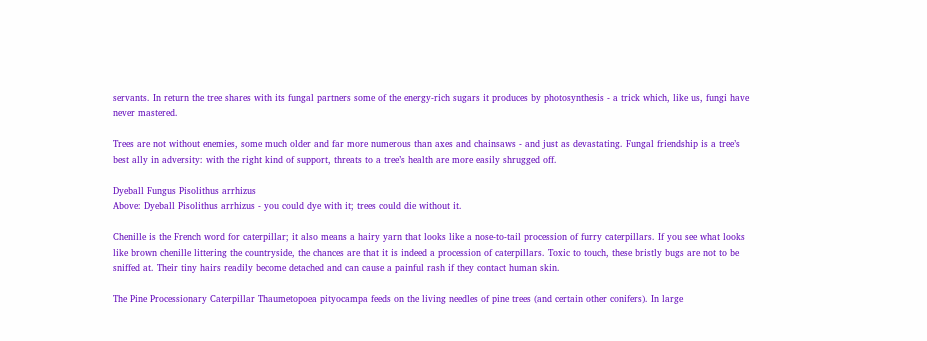servants. In return the tree shares with its fungal partners some of the energy-rich sugars it produces by photosynthesis - a trick which, like us, fungi have never mastered.

Trees are not without enemies, some much older and far more numerous than axes and chainsaws - and just as devastating. Fungal friendship is a tree’s best ally in adversity: with the right kind of support, threats to a tree’s health are more easily shrugged off.

Dyeball Fungus Pisolithus arrhizus
Above: Dyeball Pisolithus arrhizus - you could dye with it; trees could die without it.

Chenille is the French word for caterpillar; it also means a hairy yarn that looks like a nose-to-tail procession of furry caterpillars. If you see what looks like brown chenille littering the countryside, the chances are that it is indeed a procession of caterpillars. Toxic to touch, these bristly bugs are not to be sniffed at. Their tiny hairs readily become detached and can cause a painful rash if they contact human skin.

The Pine Processionary Caterpillar Thaumetopoea pityocampa feeds on the living needles of pine trees (and certain other conifers). In large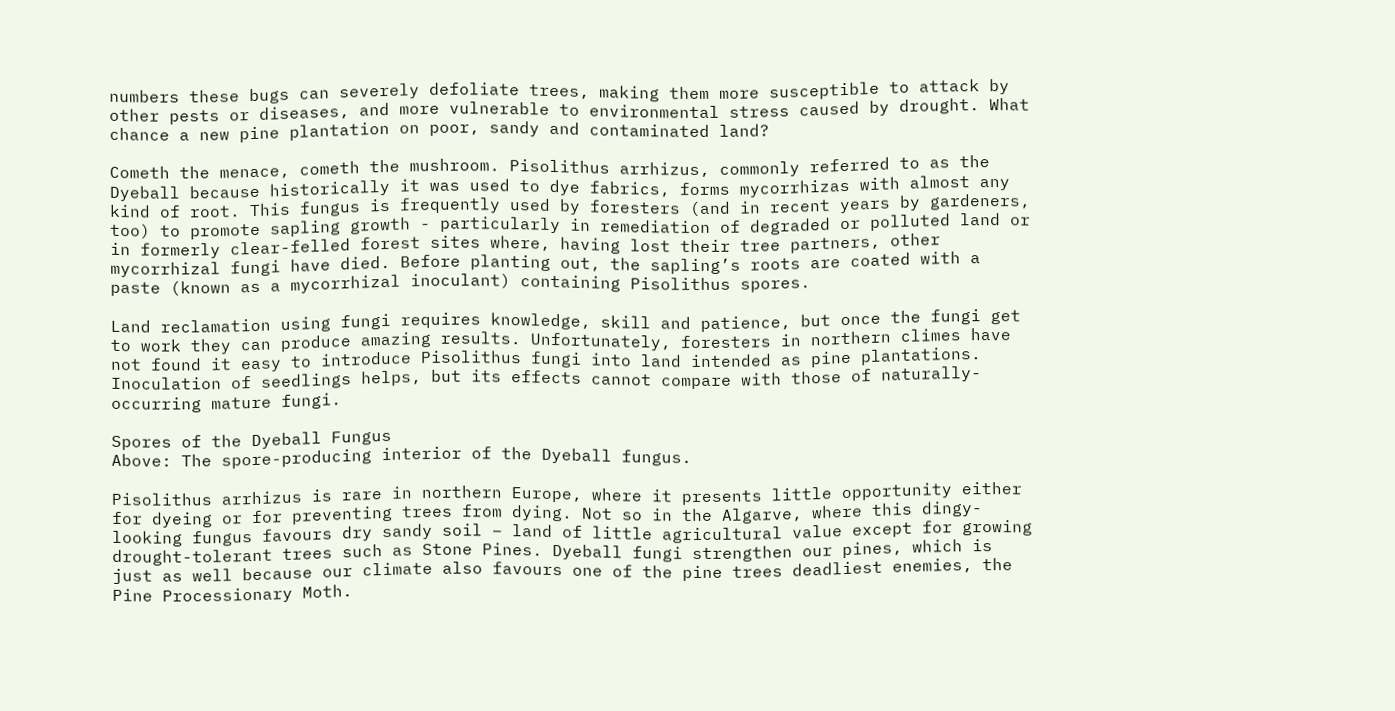numbers these bugs can severely defoliate trees, making them more susceptible to attack by other pests or diseases, and more vulnerable to environmental stress caused by drought. What chance a new pine plantation on poor, sandy and contaminated land?

Cometh the menace, cometh the mushroom. Pisolithus arrhizus, commonly referred to as the Dyeball because historically it was used to dye fabrics, forms mycorrhizas with almost any kind of root. This fungus is frequently used by foresters (and in recent years by gardeners, too) to promote sapling growth - particularly in remediation of degraded or polluted land or in formerly clear-felled forest sites where, having lost their tree partners, other mycorrhizal fungi have died. Before planting out, the sapling’s roots are coated with a paste (known as a mycorrhizal inoculant) containing Pisolithus spores.

Land reclamation using fungi requires knowledge, skill and patience, but once the fungi get to work they can produce amazing results. Unfortunately, foresters in northern climes have not found it easy to introduce Pisolithus fungi into land intended as pine plantations. Inoculation of seedlings helps, but its effects cannot compare with those of naturally-occurring mature fungi.

Spores of the Dyeball Fungus
Above: The spore-producing interior of the Dyeball fungus.

Pisolithus arrhizus is rare in northern Europe, where it presents little opportunity either for dyeing or for preventing trees from dying. Not so in the Algarve, where this dingy-looking fungus favours dry sandy soil – land of little agricultural value except for growing drought-tolerant trees such as Stone Pines. Dyeball fungi strengthen our pines, which is just as well because our climate also favours one of the pine trees deadliest enemies, the Pine Processionary Moth.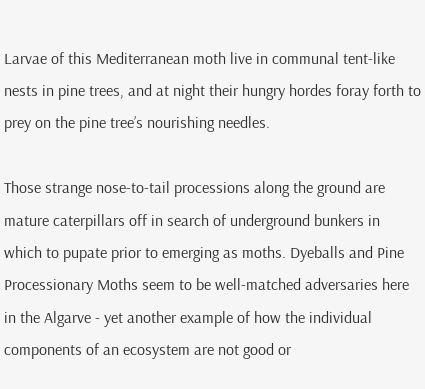Larvae of this Mediterranean moth live in communal tent-like nests in pine trees, and at night their hungry hordes foray forth to prey on the pine tree’s nourishing needles.

Those strange nose-to-tail processions along the ground are mature caterpillars off in search of underground bunkers in which to pupate prior to emerging as moths. Dyeballs and Pine Processionary Moths seem to be well-matched adversaries here in the Algarve - yet another example of how the individual components of an ecosystem are not good or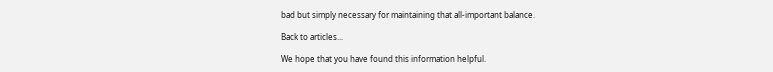bad but simply necessary for maintaining that all-important balance.

Back to articles...

We hope that you have found this information helpful.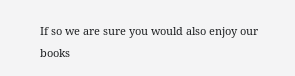If so we are sure you would also enjoy our books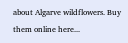about Algarve wildflowers. Buy them online here...